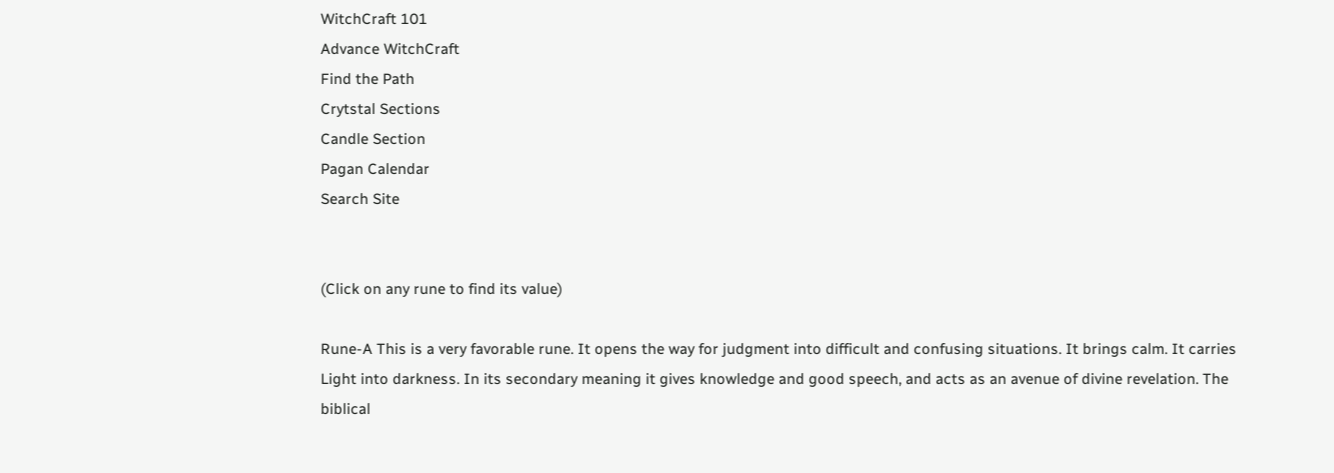WitchCraft 101
Advance WitchCraft
Find the Path
Crytstal Sections
Candle Section
Pagan Calendar
Search Site


(Click on any rune to find its value)

Rune-A This is a very favorable rune. It opens the way for judgment into difficult and confusing situations. It brings calm. It carries Light into darkness. In its secondary meaning it gives knowledge and good speech, and acts as an avenue of divine revelation. The biblical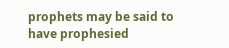prophets may be said to have prophesied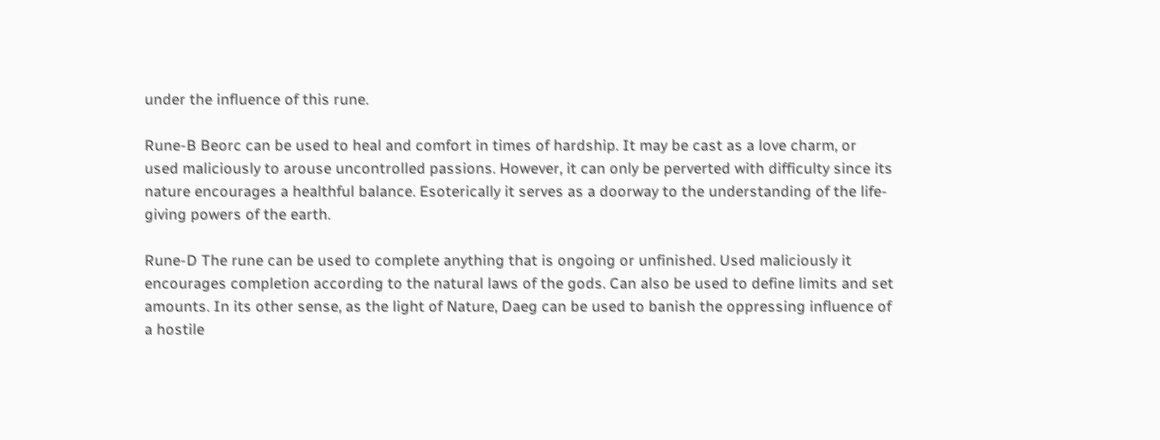under the influence of this rune.

Rune-B Beorc can be used to heal and comfort in times of hardship. It may be cast as a love charm, or used maliciously to arouse uncontrolled passions. However, it can only be perverted with difficulty since its nature encourages a healthful balance. Esoterically it serves as a doorway to the understanding of the life-giving powers of the earth.

Rune-D The rune can be used to complete anything that is ongoing or unfinished. Used maliciously it encourages completion according to the natural laws of the gods. Can also be used to define limits and set amounts. In its other sense, as the light of Nature, Daeg can be used to banish the oppressing influence of a hostile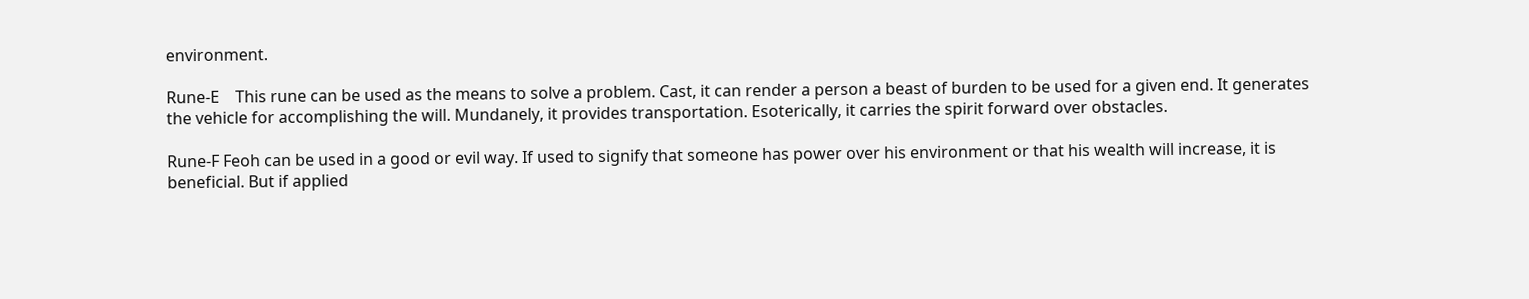environment.

Rune-E    This rune can be used as the means to solve a problem. Cast, it can render a person a beast of burden to be used for a given end. It generates the vehicle for accomplishing the will. Mundanely, it provides transportation. Esoterically, it carries the spirit forward over obstacles.

Rune-F Feoh can be used in a good or evil way. If used to signify that someone has power over his environment or that his wealth will increase, it is beneficial. But if applied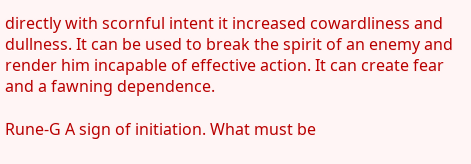directly with scornful intent it increased cowardliness and dullness. It can be used to break the spirit of an enemy and render him incapable of effective action. It can create fear and a fawning dependence.

Rune-G A sign of initiation. What must be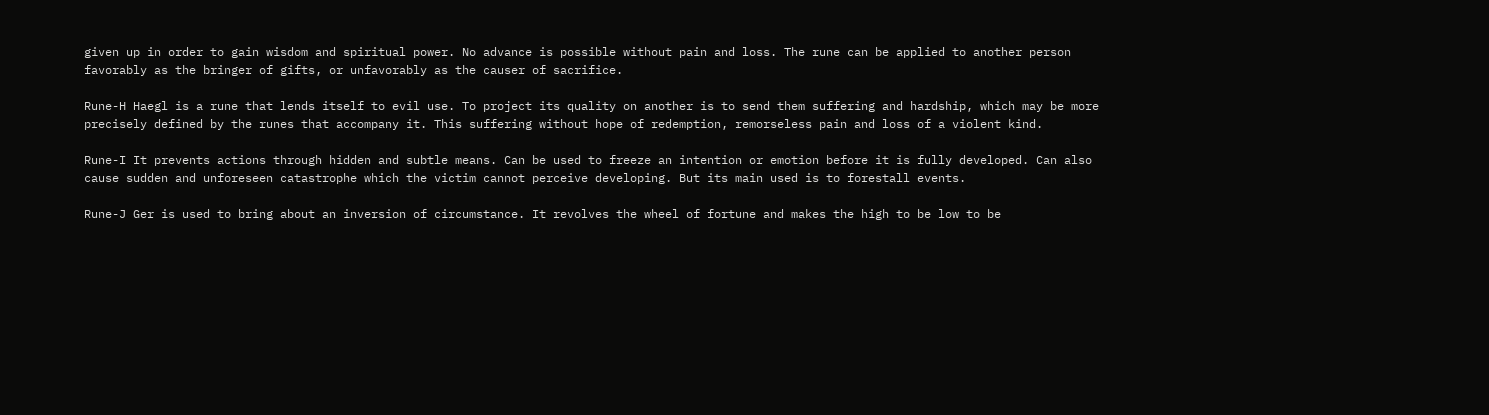given up in order to gain wisdom and spiritual power. No advance is possible without pain and loss. The rune can be applied to another person favorably as the bringer of gifts, or unfavorably as the causer of sacrifice.

Rune-H Haegl is a rune that lends itself to evil use. To project its quality on another is to send them suffering and hardship, which may be more precisely defined by the runes that accompany it. This suffering without hope of redemption, remorseless pain and loss of a violent kind.

Rune-I It prevents actions through hidden and subtle means. Can be used to freeze an intention or emotion before it is fully developed. Can also cause sudden and unforeseen catastrophe which the victim cannot perceive developing. But its main used is to forestall events.

Rune-J Ger is used to bring about an inversion of circumstance. It revolves the wheel of fortune and makes the high to be low to be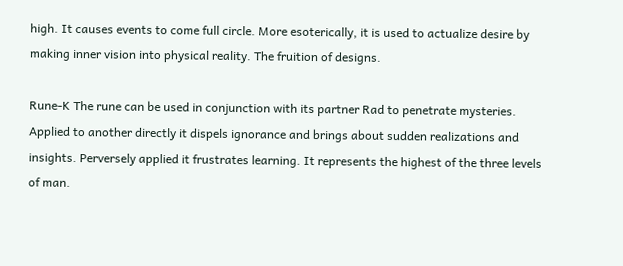high. It causes events to come full circle. More esoterically, it is used to actualize desire by making inner vision into physical reality. The fruition of designs.

Rune-K The rune can be used in conjunction with its partner Rad to penetrate mysteries. Applied to another directly it dispels ignorance and brings about sudden realizations and insights. Perversely applied it frustrates learning. It represents the highest of the three levels of man.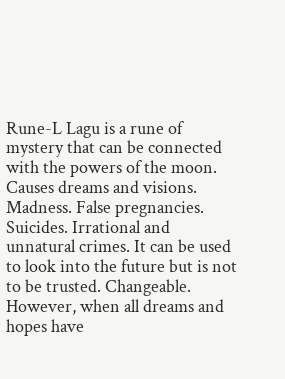Rune-L Lagu is a rune of mystery that can be connected with the powers of the moon. Causes dreams and visions. Madness. False pregnancies. Suicides. Irrational and unnatural crimes. It can be used to look into the future but is not to be trusted. Changeable. However, when all dreams and hopes have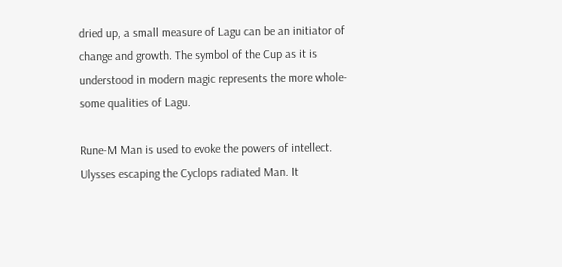dried up, a small measure of Lagu can be an initiator of change and growth. The symbol of the Cup as it is understood in modern magic represents the more whole- some qualities of Lagu.

Rune-M Man is used to evoke the powers of intellect. Ulysses escaping the Cyclops radiated Man. It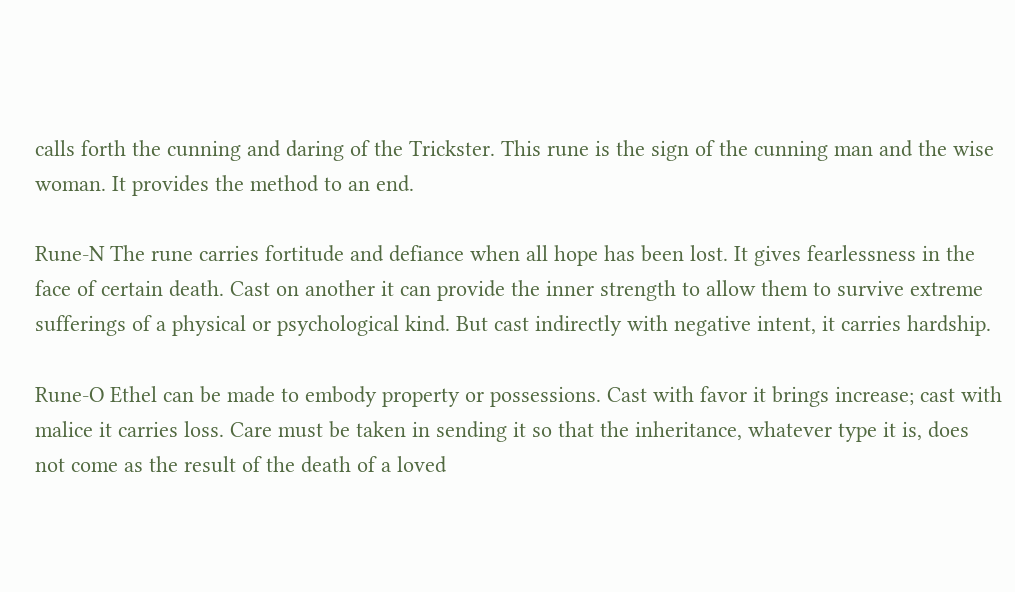calls forth the cunning and daring of the Trickster. This rune is the sign of the cunning man and the wise woman. It provides the method to an end.

Rune-N The rune carries fortitude and defiance when all hope has been lost. It gives fearlessness in the face of certain death. Cast on another it can provide the inner strength to allow them to survive extreme sufferings of a physical or psychological kind. But cast indirectly with negative intent, it carries hardship.

Rune-O Ethel can be made to embody property or possessions. Cast with favor it brings increase; cast with malice it carries loss. Care must be taken in sending it so that the inheritance, whatever type it is, does not come as the result of the death of a loved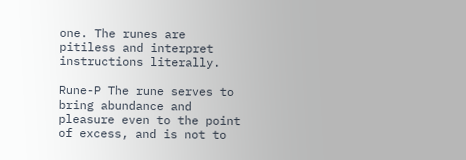one. The runes are pitiless and interpret instructions literally.

Rune-P The rune serves to bring abundance and pleasure even to the point of excess, and is not to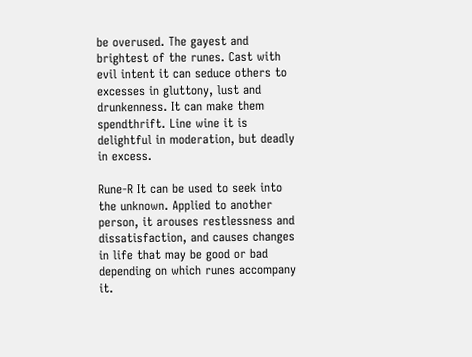be overused. The gayest and brightest of the runes. Cast with evil intent it can seduce others to excesses in gluttony, lust and drunkenness. It can make them spendthrift. Line wine it is delightful in moderation, but deadly in excess.

Rune-R It can be used to seek into the unknown. Applied to another person, it arouses restlessness and dissatisfaction, and causes changes in life that may be good or bad depending on which runes accompany it.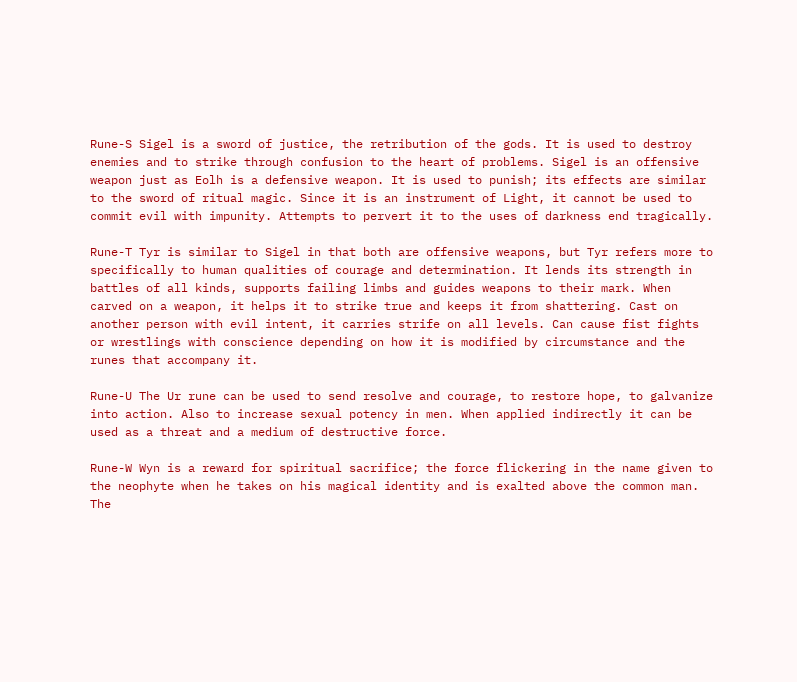Rune-S Sigel is a sword of justice, the retribution of the gods. It is used to destroy enemies and to strike through confusion to the heart of problems. Sigel is an offensive weapon just as Eolh is a defensive weapon. It is used to punish; its effects are similar to the sword of ritual magic. Since it is an instrument of Light, it cannot be used to commit evil with impunity. Attempts to pervert it to the uses of darkness end tragically.

Rune-T Tyr is similar to Sigel in that both are offensive weapons, but Tyr refers more to specifically to human qualities of courage and determination. It lends its strength in battles of all kinds, supports failing limbs and guides weapons to their mark. When carved on a weapon, it helps it to strike true and keeps it from shattering. Cast on another person with evil intent, it carries strife on all levels. Can cause fist fights or wrestlings with conscience depending on how it is modified by circumstance and the runes that accompany it.

Rune-U The Ur rune can be used to send resolve and courage, to restore hope, to galvanize into action. Also to increase sexual potency in men. When applied indirectly it can be used as a threat and a medium of destructive force.

Rune-W Wyn is a reward for spiritual sacrifice; the force flickering in the name given to the neophyte when he takes on his magical identity and is exalted above the common man. The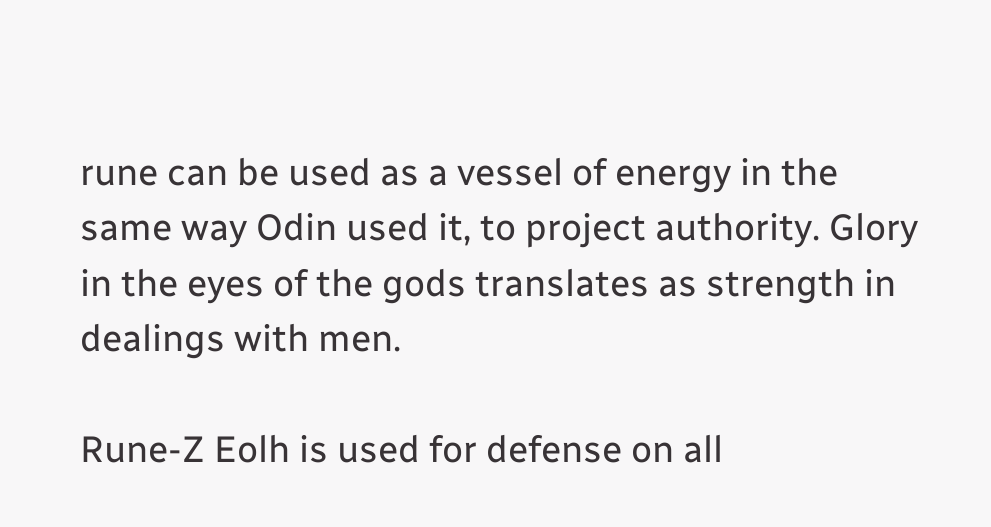rune can be used as a vessel of energy in the same way Odin used it, to project authority. Glory in the eyes of the gods translates as strength in dealings with men.

Rune-Z Eolh is used for defense on all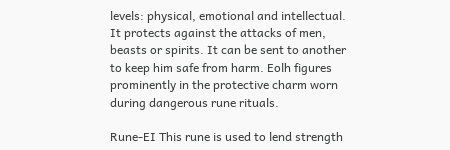levels: physical, emotional and intellectual. It protects against the attacks of men, beasts or spirits. It can be sent to another to keep him safe from harm. Eolh figures prominently in the protective charm worn during dangerous rune rituals.

Rune-EI This rune is used to lend strength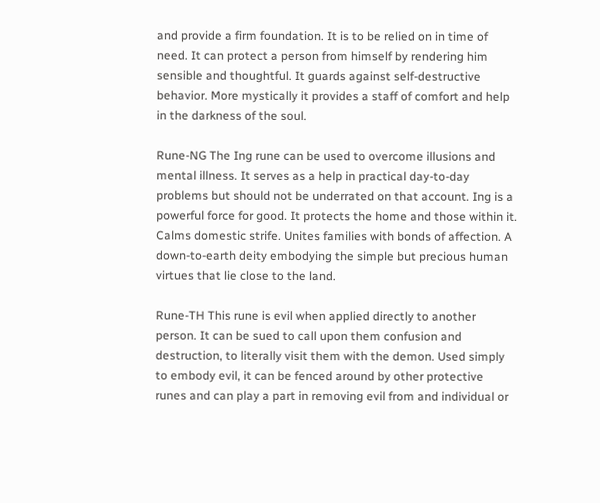and provide a firm foundation. It is to be relied on in time of need. It can protect a person from himself by rendering him sensible and thoughtful. It guards against self-destructive behavior. More mystically it provides a staff of comfort and help in the darkness of the soul.

Rune-NG The Ing rune can be used to overcome illusions and mental illness. It serves as a help in practical day-to-day problems but should not be underrated on that account. Ing is a powerful force for good. It protects the home and those within it. Calms domestic strife. Unites families with bonds of affection. A down-to-earth deity embodying the simple but precious human virtues that lie close to the land.

Rune-TH This rune is evil when applied directly to another person. It can be sued to call upon them confusion and destruction, to literally visit them with the demon. Used simply to embody evil, it can be fenced around by other protective runes and can play a part in removing evil from and individual or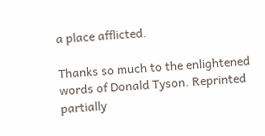a place afflicted.

Thanks so much to the enlightened words of Donald Tyson. Reprinted partially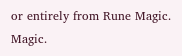or entirely from Rune Magic. Magic.